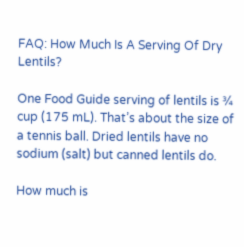FAQ: How Much Is A Serving Of Dry Lentils?

One Food Guide serving of lentils is ¾ cup (175 mL). That’s about the size of a tennis ball. Dried lentils have no sodium (salt) but canned lentils do.

How much is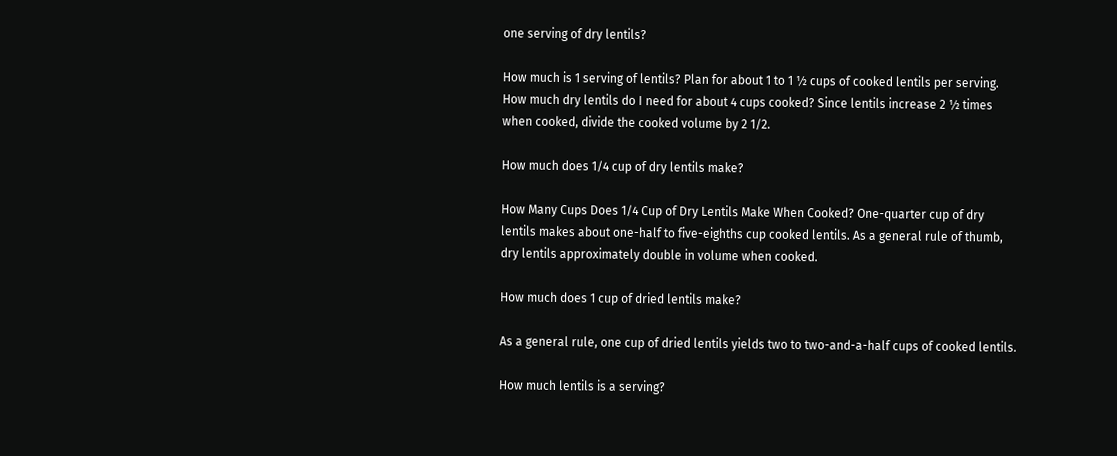one serving of dry lentils?

How much is 1 serving of lentils? Plan for about 1 to 1 ½ cups of cooked lentils per serving. How much dry lentils do I need for about 4 cups cooked? Since lentils increase 2 ½ times when cooked, divide the cooked volume by 2 1/2.

How much does 1/4 cup of dry lentils make?

How Many Cups Does 1/4 Cup of Dry Lentils Make When Cooked? One-quarter cup of dry lentils makes about one-half to five-eighths cup cooked lentils. As a general rule of thumb, dry lentils approximately double in volume when cooked.

How much does 1 cup of dried lentils make?

As a general rule, one cup of dried lentils yields two to two-and-a-half cups of cooked lentils.

How much lentils is a serving?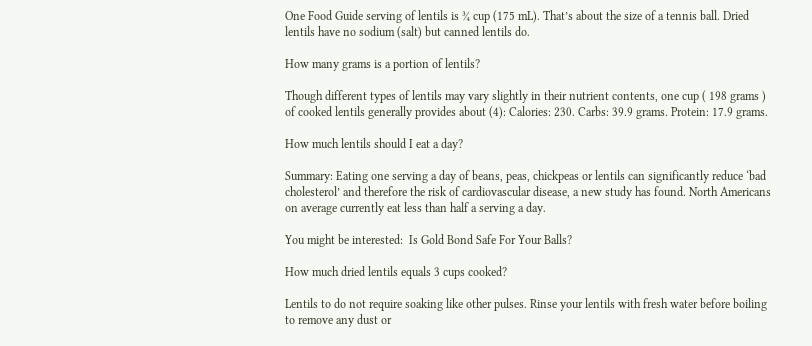One Food Guide serving of lentils is ¾ cup (175 mL). That’s about the size of a tennis ball. Dried lentils have no sodium (salt) but canned lentils do.

How many grams is a portion of lentils?

Though different types of lentils may vary slightly in their nutrient contents, one cup ( 198 grams ) of cooked lentils generally provides about (4): Calories: 230. Carbs: 39.9 grams. Protein: 17.9 grams.

How much lentils should I eat a day?

Summary: Eating one serving a day of beans, peas, chickpeas or lentils can significantly reduce ‘bad cholesterol’ and therefore the risk of cardiovascular disease, a new study has found. North Americans on average currently eat less than half a serving a day.

You might be interested:  Is Gold Bond Safe For Your Balls?

How much dried lentils equals 3 cups cooked?

Lentils to do not require soaking like other pulses. Rinse your lentils with fresh water before boiling to remove any dust or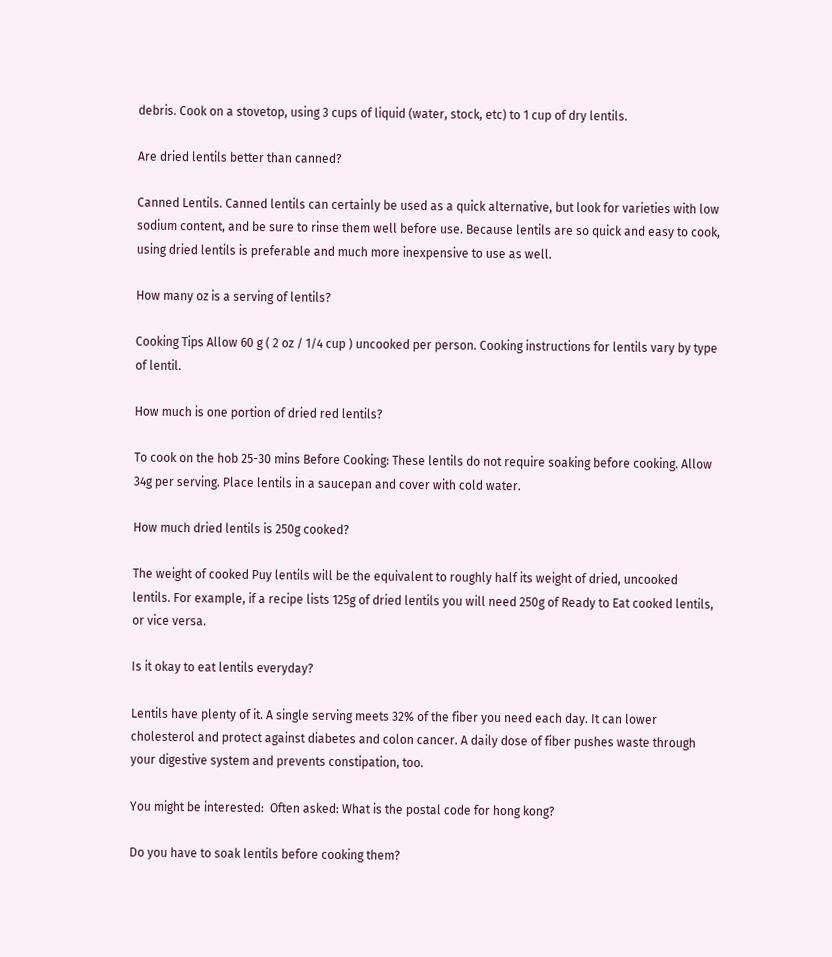debris. Cook on a stovetop, using 3 cups of liquid (water, stock, etc) to 1 cup of dry lentils.

Are dried lentils better than canned?

Canned Lentils. Canned lentils can certainly be used as a quick alternative, but look for varieties with low sodium content, and be sure to rinse them well before use. Because lentils are so quick and easy to cook, using dried lentils is preferable and much more inexpensive to use as well.

How many oz is a serving of lentils?

Cooking Tips Allow 60 g ( 2 oz / 1/4 cup ) uncooked per person. Cooking instructions for lentils vary by type of lentil.

How much is one portion of dried red lentils?

To cook on the hob 25-30 mins Before Cooking: These lentils do not require soaking before cooking. Allow 34g per serving. Place lentils in a saucepan and cover with cold water.

How much dried lentils is 250g cooked?

The weight of cooked Puy lentils will be the equivalent to roughly half its weight of dried, uncooked lentils. For example, if a recipe lists 125g of dried lentils you will need 250g of Ready to Eat cooked lentils, or vice versa.

Is it okay to eat lentils everyday?

Lentils have plenty of it. A single serving meets 32% of the fiber you need each day. It can lower cholesterol and protect against diabetes and colon cancer. A daily dose of fiber pushes waste through your digestive system and prevents constipation, too.

You might be interested:  Often asked: What is the postal code for hong kong?

Do you have to soak lentils before cooking them?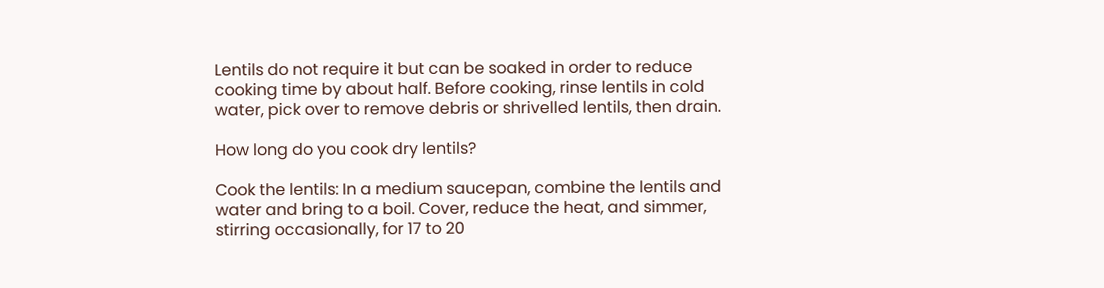Lentils do not require it but can be soaked in order to reduce cooking time by about half. Before cooking, rinse lentils in cold water, pick over to remove debris or shrivelled lentils, then drain.

How long do you cook dry lentils?

Cook the lentils: In a medium saucepan, combine the lentils and water and bring to a boil. Cover, reduce the heat, and simmer, stirring occasionally, for 17 to 20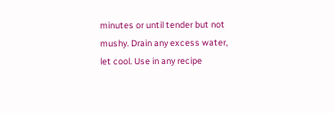minutes or until tender but not mushy. Drain any excess water, let cool. Use in any recipe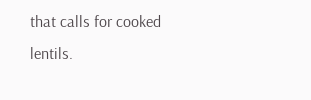that calls for cooked lentils.